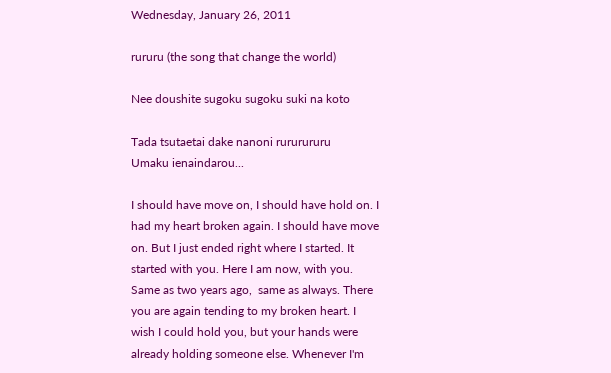Wednesday, January 26, 2011

rururu (the song that change the world)

Nee doushite sugoku sugoku suki na koto

Tada tsutaetai dake nanoni rururururu
Umaku ienaindarou...

I should have move on, I should have hold on. I had my heart broken again. I should have move on. But I just ended right where I started. It started with you. Here I am now, with you. Same as two years ago,  same as always. There you are again tending to my broken heart. I wish I could hold you, but your hands were already holding someone else. Whenever I'm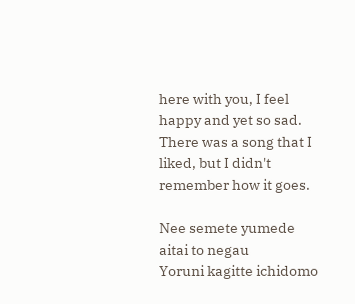here with you, I feel happy and yet so sad. There was a song that I liked, but I didn't remember how it goes.

Nee semete yumede aitai to negau
Yoruni kagitte ichidomo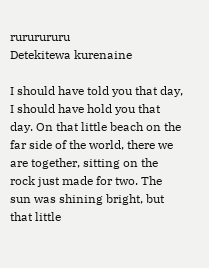rururururu
Detekitewa kurenaine

I should have told you that day, I should have hold you that day. On that little beach on the far side of the world, there we are together, sitting on the rock just made for two. The sun was shining bright, but that little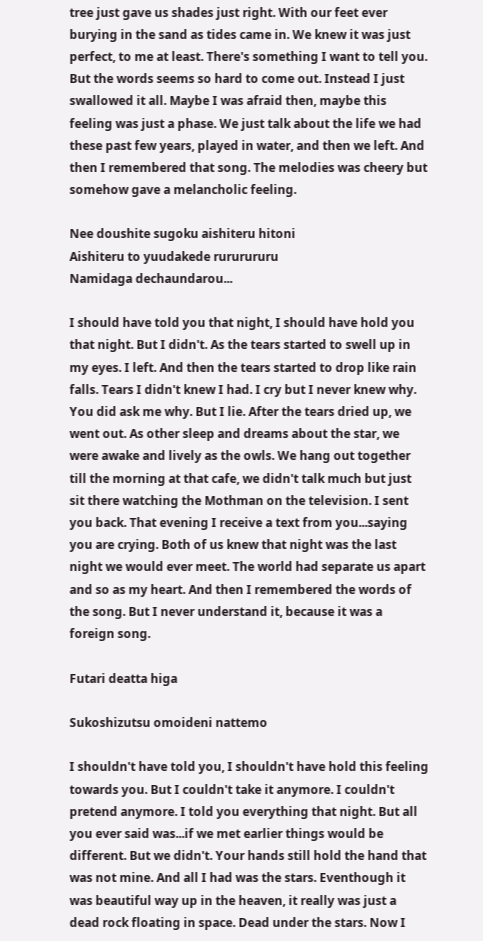tree just gave us shades just right. With our feet ever burying in the sand as tides came in. We knew it was just perfect, to me at least. There's something I want to tell you. But the words seems so hard to come out. Instead I just swallowed it all. Maybe I was afraid then, maybe this feeling was just a phase. We just talk about the life we had these past few years, played in water, and then we left. And then I remembered that song. The melodies was cheery but somehow gave a melancholic feeling.

Nee doushite sugoku aishiteru hitoni
Aishiteru to yuudakede rururururu
Namidaga dechaundarou...

I should have told you that night, I should have hold you that night. But I didn't. As the tears started to swell up in my eyes. I left. And then the tears started to drop like rain falls. Tears I didn't knew I had. I cry but I never knew why. You did ask me why. But I lie. After the tears dried up, we went out. As other sleep and dreams about the star, we were awake and lively as the owls. We hang out together till the morning at that cafe, we didn't talk much but just sit there watching the Mothman on the television. I sent you back. That evening I receive a text from you...saying you are crying. Both of us knew that night was the last night we would ever meet. The world had separate us apart and so as my heart. And then I remembered the words of the song. But I never understand it, because it was a foreign song.

Futari deatta higa

Sukoshizutsu omoideni nattemo

I shouldn't have told you, I shouldn't have hold this feeling towards you. But I couldn't take it anymore. I couldn't pretend anymore. I told you everything that night. But all you ever said was...if we met earlier things would be different. But we didn't. Your hands still hold the hand that was not mine. And all I had was the stars. Eventhough it was beautiful way up in the heaven, it really was just a dead rock floating in space. Dead under the stars. Now I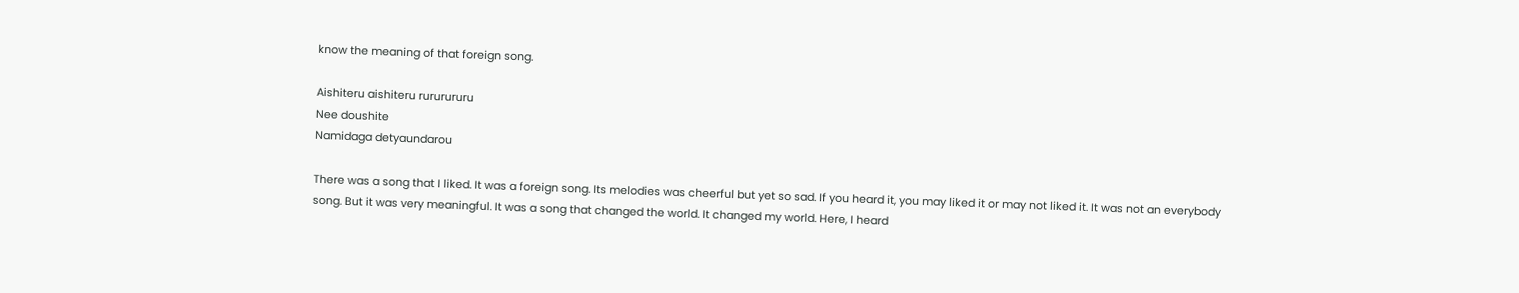know the meaning of that foreign song.

Aishiteru aishiteru rururururu
Nee doushite
Namidaga detyaundarou

There was a song that I liked. It was a foreign song. Its melodies was cheerful but yet so sad. If you heard it, you may liked it or may not liked it. It was not an everybody song. But it was very meaningful. It was a song that changed the world. It changed my world. Here, I heard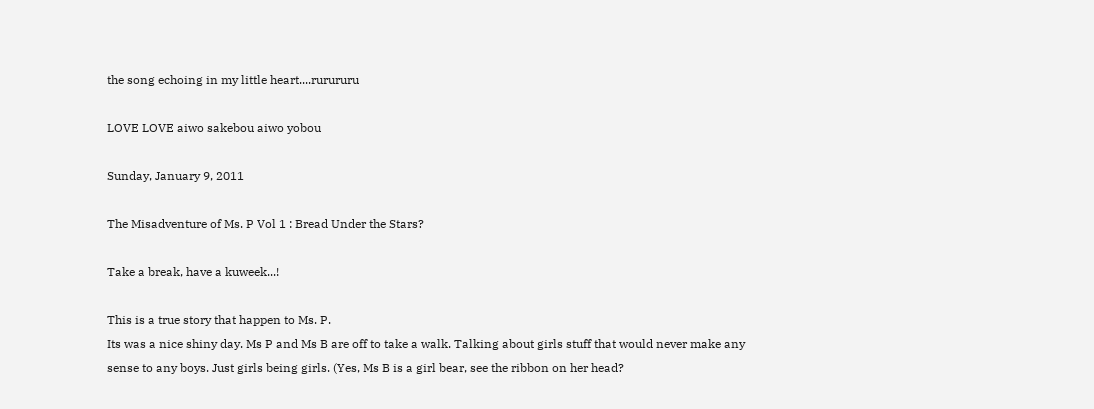the song echoing in my little heart....rurururu

LOVE LOVE aiwo sakebou aiwo yobou

Sunday, January 9, 2011

The Misadventure of Ms. P Vol 1 : Bread Under the Stars?

Take a break, have a kuweek...!

This is a true story that happen to Ms. P.
Its was a nice shiny day. Ms P and Ms B are off to take a walk. Talking about girls stuff that would never make any sense to any boys. Just girls being girls. (Yes, Ms B is a girl bear, see the ribbon on her head?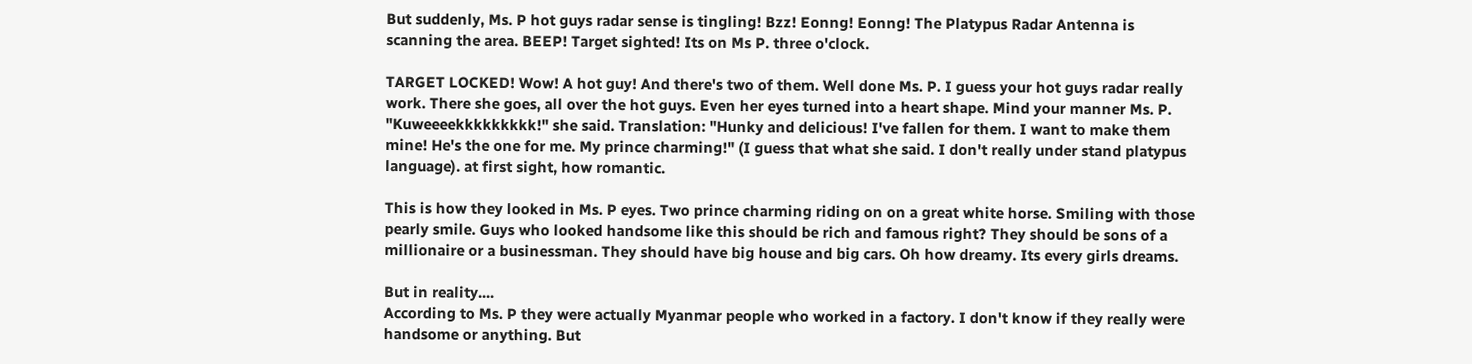But suddenly, Ms. P hot guys radar sense is tingling! Bzz! Eonng! Eonng! The Platypus Radar Antenna is scanning the area. BEEP! Target sighted! Its on Ms P. three o'clock.

TARGET LOCKED! Wow! A hot guy! And there's two of them. Well done Ms. P. I guess your hot guys radar really work. There she goes, all over the hot guys. Even her eyes turned into a heart shape. Mind your manner Ms. P. "Kuweeeekkkkkkkkk!" she said. Translation: "Hunky and delicious! I've fallen for them. I want to make them mine! He's the one for me. My prince charming!" (I guess that what she said. I don't really under stand platypus language). at first sight, how romantic.

This is how they looked in Ms. P eyes. Two prince charming riding on on a great white horse. Smiling with those pearly smile. Guys who looked handsome like this should be rich and famous right? They should be sons of a millionaire or a businessman. They should have big house and big cars. Oh how dreamy. Its every girls dreams.

But in reality....
According to Ms. P they were actually Myanmar people who worked in a factory. I don't know if they really were handsome or anything. But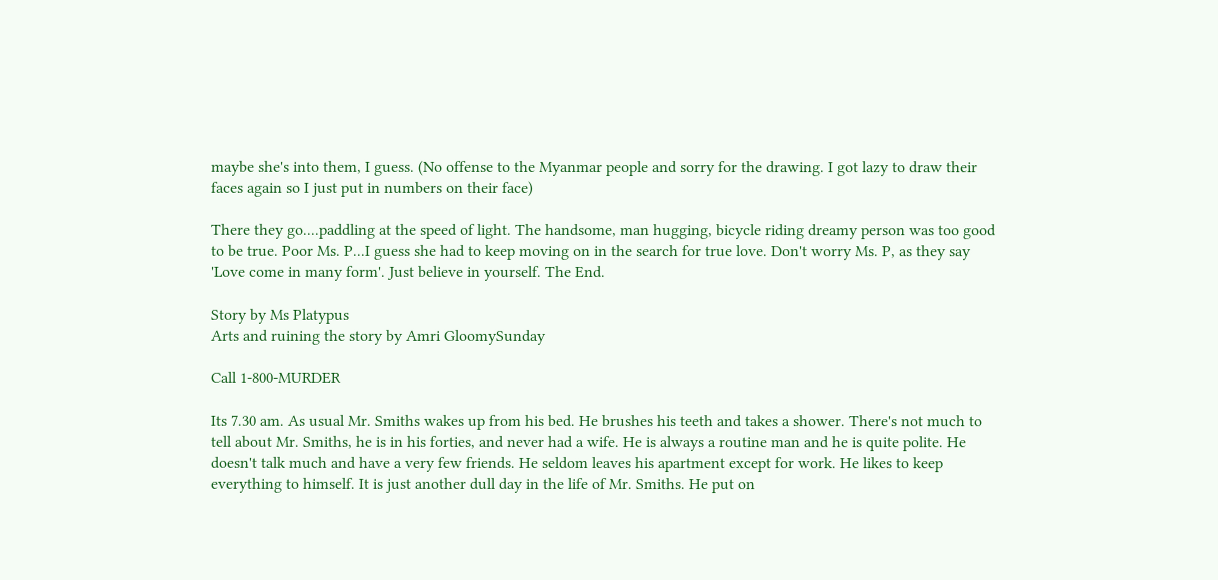maybe she's into them, I guess. (No offense to the Myanmar people and sorry for the drawing. I got lazy to draw their faces again so I just put in numbers on their face)

There they go....paddling at the speed of light. The handsome, man hugging, bicycle riding dreamy person was too good to be true. Poor Ms. P...I guess she had to keep moving on in the search for true love. Don't worry Ms. P, as they say 'Love come in many form'. Just believe in yourself. The End.

Story by Ms Platypus
Arts and ruining the story by Amri GloomySunday

Call 1-800-MURDER

Its 7.30 am. As usual Mr. Smiths wakes up from his bed. He brushes his teeth and takes a shower. There's not much to tell about Mr. Smiths, he is in his forties, and never had a wife. He is always a routine man and he is quite polite. He doesn't talk much and have a very few friends. He seldom leaves his apartment except for work. He likes to keep everything to himself. It is just another dull day in the life of Mr. Smiths. He put on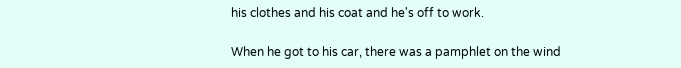his clothes and his coat and he's off to work.

When he got to his car, there was a pamphlet on the wind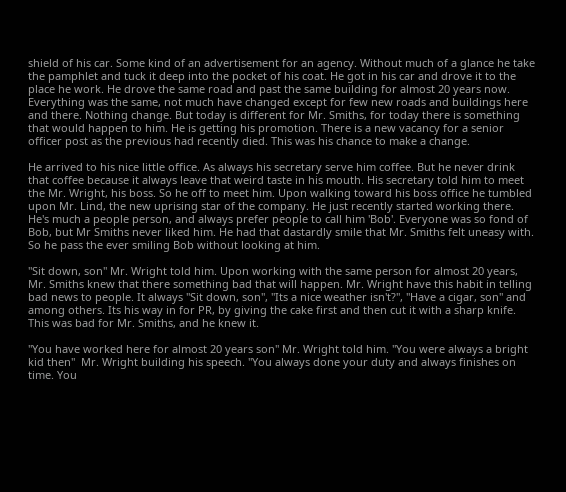shield of his car. Some kind of an advertisement for an agency. Without much of a glance he take the pamphlet and tuck it deep into the pocket of his coat. He got in his car and drove it to the place he work. He drove the same road and past the same building for almost 20 years now. Everything was the same, not much have changed except for few new roads and buildings here and there. Nothing change. But today is different for Mr. Smiths, for today there is something that would happen to him. He is getting his promotion. There is a new vacancy for a senior officer post as the previous had recently died. This was his chance to make a change.

He arrived to his nice little office. As always his secretary serve him coffee. But he never drink that coffee because it always leave that weird taste in his mouth. His secretary told him to meet the Mr. Wright, his boss. So he off to meet him. Upon walking toward his boss office he tumbled upon Mr. Lind, the new uprising star of the company. He just recently started working there. He's much a people person, and always prefer people to call him 'Bob'. Everyone was so fond of Bob, but Mr Smiths never liked him. He had that dastardly smile that Mr. Smiths felt uneasy with. So he pass the ever smiling Bob without looking at him.

"Sit down, son" Mr. Wright told him. Upon working with the same person for almost 20 years, Mr. Smiths knew that there something bad that will happen. Mr. Wright have this habit in telling bad news to people. It always "Sit down, son", "Its a nice weather isn't?", "Have a cigar, son" and among others. Its his way in for PR, by giving the cake first and then cut it with a sharp knife. This was bad for Mr. Smiths, and he knew it.

"You have worked here for almost 20 years son" Mr. Wright told him. "You were always a bright kid then"  Mr. Wright building his speech. "You always done your duty and always finishes on time. You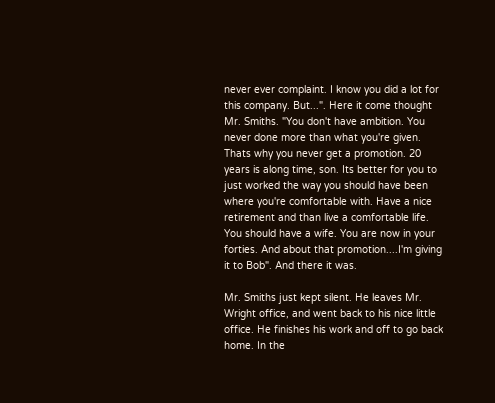never ever complaint. I know you did a lot for this company. But...". Here it come thought Mr. Smiths. "You don't have ambition. You never done more than what you're given. Thats why you never get a promotion. 20 years is along time, son. Its better for you to just worked the way you should have been where you're comfortable with. Have a nice retirement and than live a comfortable life. You should have a wife. You are now in your forties. And about that promotion....I'm giving it to Bob". And there it was.

Mr. Smiths just kept silent. He leaves Mr. Wright office, and went back to his nice little office. He finishes his work and off to go back home. In the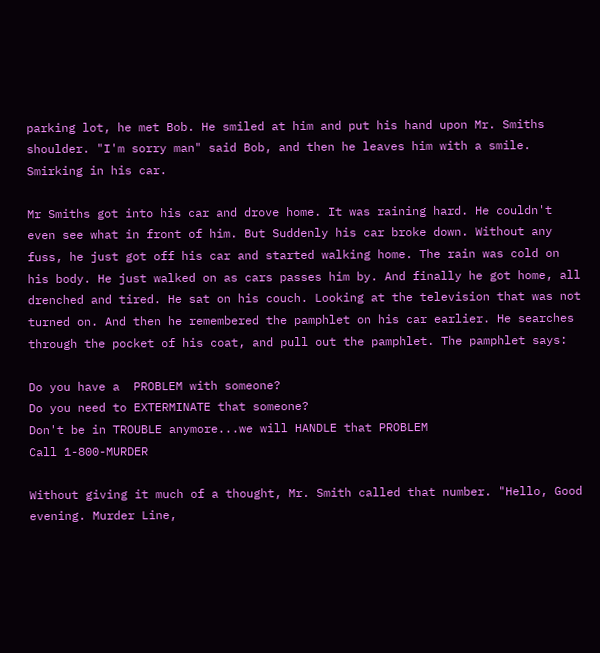parking lot, he met Bob. He smiled at him and put his hand upon Mr. Smiths shoulder. "I'm sorry man" said Bob, and then he leaves him with a smile. Smirking in his car.

Mr Smiths got into his car and drove home. It was raining hard. He couldn't even see what in front of him. But Suddenly his car broke down. Without any fuss, he just got off his car and started walking home. The rain was cold on his body. He just walked on as cars passes him by. And finally he got home, all drenched and tired. He sat on his couch. Looking at the television that was not turned on. And then he remembered the pamphlet on his car earlier. He searches through the pocket of his coat, and pull out the pamphlet. The pamphlet says:

Do you have a  PROBLEM with someone?
Do you need to EXTERMINATE that someone?
Don't be in TROUBLE anymore...we will HANDLE that PROBLEM
Call 1-800-MURDER

Without giving it much of a thought, Mr. Smith called that number. "Hello, Good evening. Murder Line,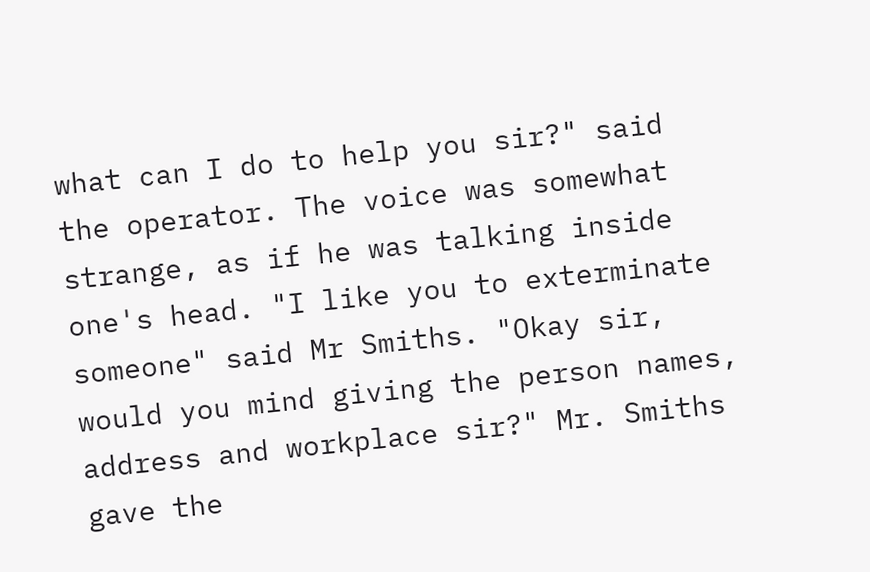what can I do to help you sir?" said the operator. The voice was somewhat strange, as if he was talking inside one's head. "I like you to exterminate someone" said Mr Smiths. "Okay sir, would you mind giving the person names, address and workplace sir?" Mr. Smiths gave the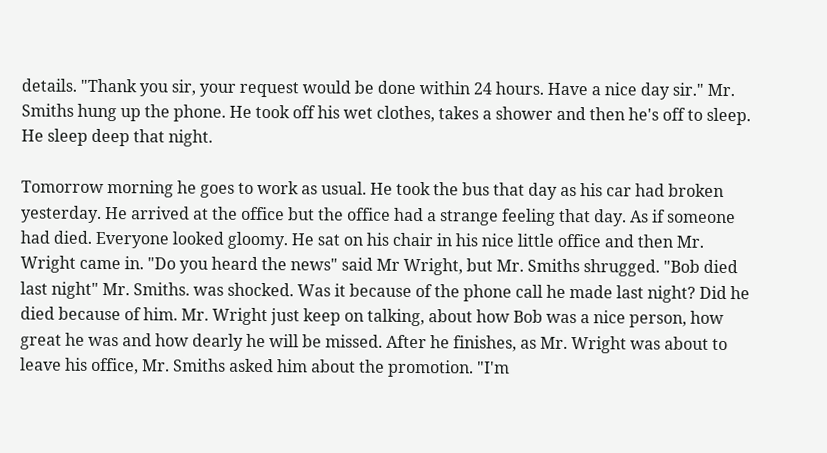details. "Thank you sir, your request would be done within 24 hours. Have a nice day sir." Mr. Smiths hung up the phone. He took off his wet clothes, takes a shower and then he's off to sleep. He sleep deep that night.

Tomorrow morning he goes to work as usual. He took the bus that day as his car had broken yesterday. He arrived at the office but the office had a strange feeling that day. As if someone had died. Everyone looked gloomy. He sat on his chair in his nice little office and then Mr. Wright came in. "Do you heard the news" said Mr Wright, but Mr. Smiths shrugged. "Bob died last night" Mr. Smiths. was shocked. Was it because of the phone call he made last night? Did he died because of him. Mr. Wright just keep on talking, about how Bob was a nice person, how great he was and how dearly he will be missed. After he finishes, as Mr. Wright was about to leave his office, Mr. Smiths asked him about the promotion. "I'm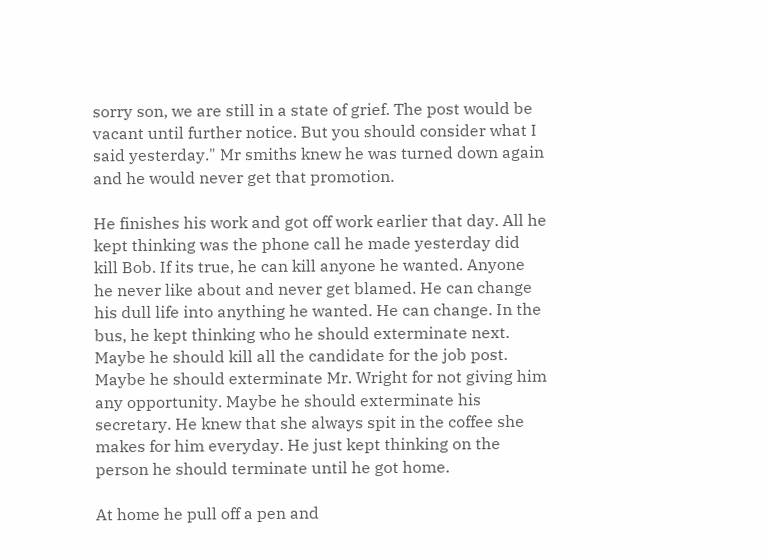sorry son, we are still in a state of grief. The post would be vacant until further notice. But you should consider what I said yesterday." Mr smiths knew he was turned down again and he would never get that promotion.

He finishes his work and got off work earlier that day. All he kept thinking was the phone call he made yesterday did kill Bob. If its true, he can kill anyone he wanted. Anyone he never like about and never get blamed. He can change his dull life into anything he wanted. He can change. In the bus, he kept thinking who he should exterminate next. Maybe he should kill all the candidate for the job post. Maybe he should exterminate Mr. Wright for not giving him any opportunity. Maybe he should exterminate his secretary. He knew that she always spit in the coffee she makes for him everyday. He just kept thinking on the person he should terminate until he got home.

At home he pull off a pen and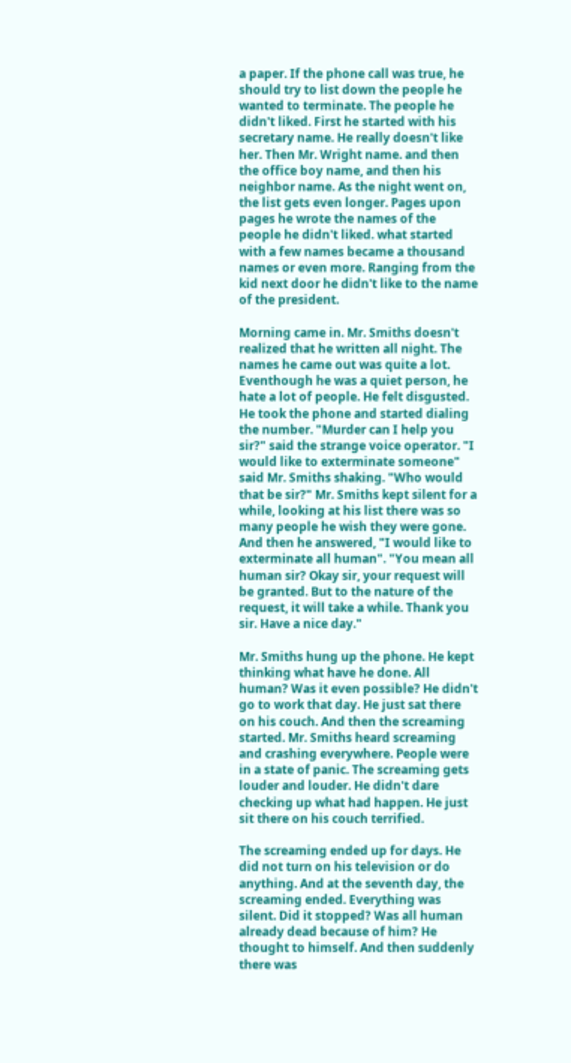a paper. If the phone call was true, he should try to list down the people he wanted to terminate. The people he didn't liked. First he started with his secretary name. He really doesn't like her. Then Mr. Wright name. and then the office boy name, and then his neighbor name. As the night went on, the list gets even longer. Pages upon pages he wrote the names of the people he didn't liked. what started with a few names became a thousand names or even more. Ranging from the kid next door he didn't like to the name of the president.

Morning came in. Mr. Smiths doesn't realized that he written all night. The names he came out was quite a lot. Eventhough he was a quiet person, he hate a lot of people. He felt disgusted. He took the phone and started dialing the number. "Murder can I help you sir?" said the strange voice operator. "I would like to exterminate someone" said Mr. Smiths shaking. "Who would that be sir?" Mr. Smiths kept silent for a while, looking at his list there was so many people he wish they were gone. And then he answered, "I would like to exterminate all human". "You mean all human sir? Okay sir, your request will be granted. But to the nature of the request, it will take a while. Thank you sir. Have a nice day."

Mr. Smiths hung up the phone. He kept thinking what have he done. All human? Was it even possible? He didn't go to work that day. He just sat there on his couch. And then the screaming started. Mr. Smiths heard screaming and crashing everywhere. People were in a state of panic. The screaming gets louder and louder. He didn't dare checking up what had happen. He just sit there on his couch terrified.

The screaming ended up for days. He did not turn on his television or do anything. And at the seventh day, the screaming ended. Everything was silent. Did it stopped? Was all human already dead because of him? He thought to himself. And then suddenly there was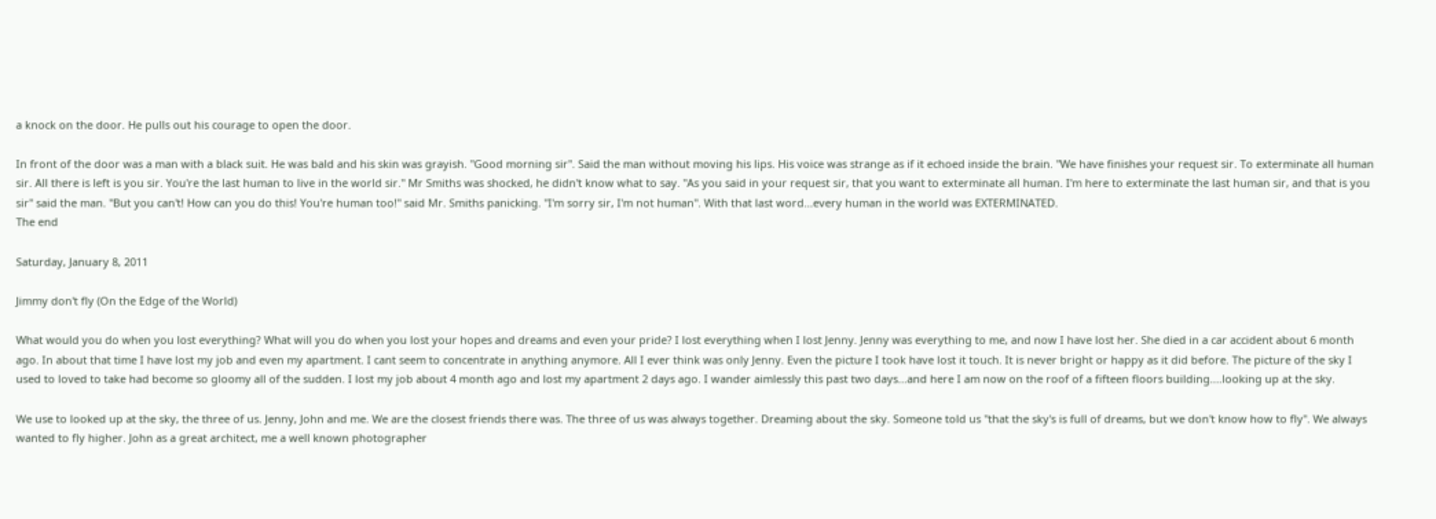a knock on the door. He pulls out his courage to open the door.

In front of the door was a man with a black suit. He was bald and his skin was grayish. "Good morning sir". Said the man without moving his lips. His voice was strange as if it echoed inside the brain. "We have finishes your request sir. To exterminate all human sir. All there is left is you sir. You're the last human to live in the world sir." Mr Smiths was shocked, he didn't know what to say. "As you said in your request sir, that you want to exterminate all human. I'm here to exterminate the last human sir, and that is you sir" said the man. "But you can't! How can you do this! You're human too!" said Mr. Smiths panicking. "I'm sorry sir, I'm not human". With that last word...every human in the world was EXTERMINATED.
The end

Saturday, January 8, 2011

Jimmy don't fly (On the Edge of the World)

What would you do when you lost everything? What will you do when you lost your hopes and dreams and even your pride? I lost everything when I lost Jenny. Jenny was everything to me, and now I have lost her. She died in a car accident about 6 month ago. In about that time I have lost my job and even my apartment. I cant seem to concentrate in anything anymore. All I ever think was only Jenny. Even the picture I took have lost it touch. It is never bright or happy as it did before. The picture of the sky I used to loved to take had become so gloomy all of the sudden. I lost my job about 4 month ago and lost my apartment 2 days ago. I wander aimlessly this past two days...and here I am now on the roof of a fifteen floors building....looking up at the sky.

We use to looked up at the sky, the three of us. Jenny, John and me. We are the closest friends there was. The three of us was always together. Dreaming about the sky. Someone told us "that the sky's is full of dreams, but we don't know how to fly". We always wanted to fly higher. John as a great architect, me a well known photographer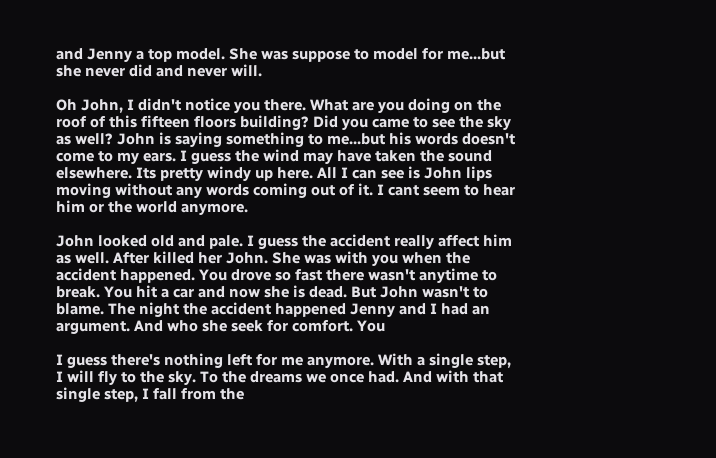and Jenny a top model. She was suppose to model for me...but she never did and never will.

Oh John, I didn't notice you there. What are you doing on the roof of this fifteen floors building? Did you came to see the sky as well? John is saying something to me...but his words doesn't come to my ears. I guess the wind may have taken the sound elsewhere. Its pretty windy up here. All I can see is John lips moving without any words coming out of it. I cant seem to hear him or the world anymore.

John looked old and pale. I guess the accident really affect him as well. After killed her John. She was with you when the accident happened. You drove so fast there wasn't anytime to break. You hit a car and now she is dead. But John wasn't to blame. The night the accident happened Jenny and I had an argument. And who she seek for comfort. You

I guess there's nothing left for me anymore. With a single step, I will fly to the sky. To the dreams we once had. And with that single step, I fall from the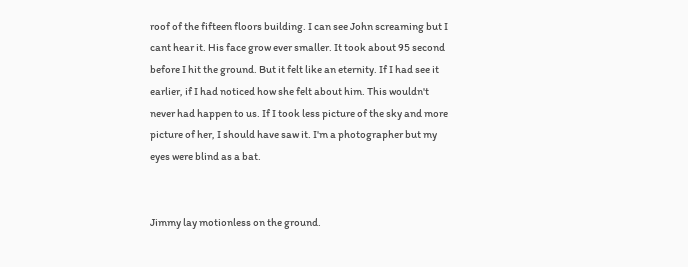roof of the fifteen floors building. I can see John screaming but I cant hear it. His face grow ever smaller. It took about 95 second before I hit the ground. But it felt like an eternity. If I had see it earlier, if I had noticed how she felt about him. This wouldn't never had happen to us. If I took less picture of the sky and more picture of her, I should have saw it. I'm a photographer but my eyes were blind as a bat.


Jimmy lay motionless on the ground.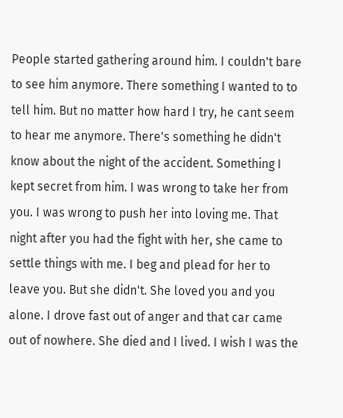People started gathering around him. I couldn't bare to see him anymore. There something I wanted to to tell him. But no matter how hard I try, he cant seem to hear me anymore. There's something he didn't know about the night of the accident. Something I kept secret from him. I was wrong to take her from you. I was wrong to push her into loving me. That night after you had the fight with her, she came to settle things with me. I beg and plead for her to leave you. But she didn't. She loved you and you alone. I drove fast out of anger and that car came out of nowhere. She died and I lived. I wish I was the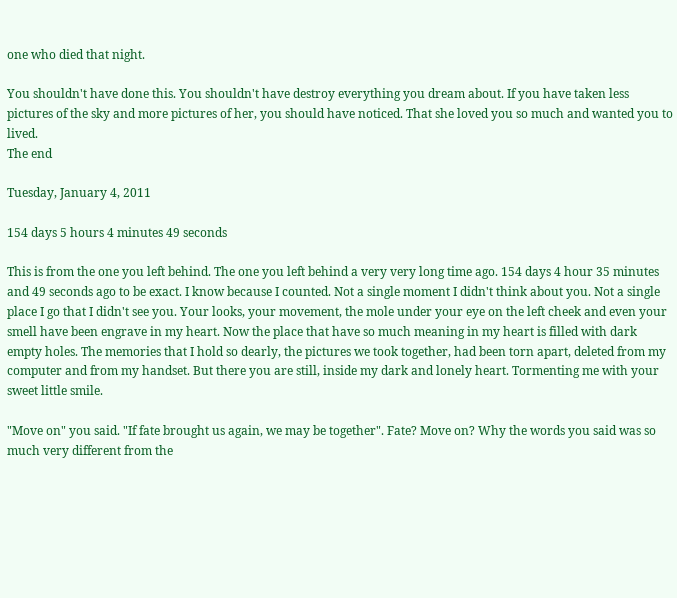one who died that night.

You shouldn't have done this. You shouldn't have destroy everything you dream about. If you have taken less pictures of the sky and more pictures of her, you should have noticed. That she loved you so much and wanted you to lived.
The end

Tuesday, January 4, 2011

154 days 5 hours 4 minutes 49 seconds

This is from the one you left behind. The one you left behind a very very long time ago. 154 days 4 hour 35 minutes and 49 seconds ago to be exact. I know because I counted. Not a single moment I didn't think about you. Not a single place I go that I didn't see you. Your looks, your movement, the mole under your eye on the left cheek and even your smell have been engrave in my heart. Now the place that have so much meaning in my heart is filled with dark empty holes. The memories that I hold so dearly, the pictures we took together, had been torn apart, deleted from my computer and from my handset. But there you are still, inside my dark and lonely heart. Tormenting me with your sweet little smile.

"Move on" you said. "If fate brought us again, we may be together". Fate? Move on? Why the words you said was so much very different from the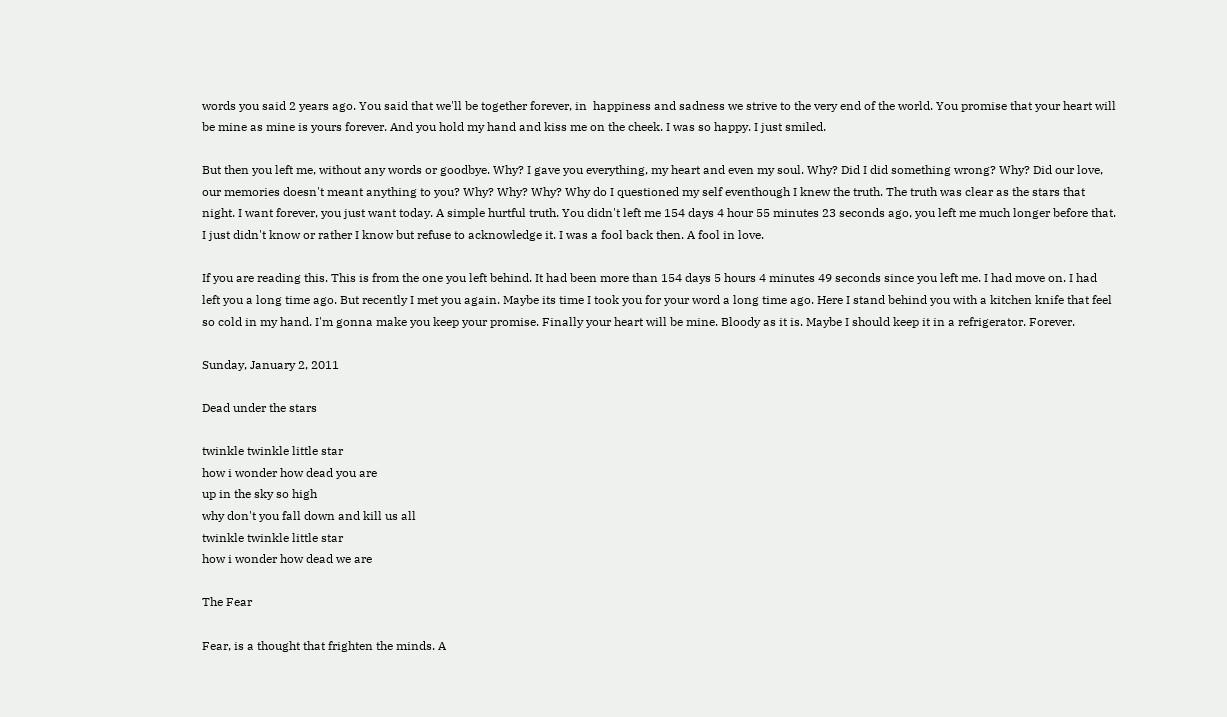words you said 2 years ago. You said that we'll be together forever, in  happiness and sadness we strive to the very end of the world. You promise that your heart will be mine as mine is yours forever. And you hold my hand and kiss me on the cheek. I was so happy. I just smiled.

But then you left me, without any words or goodbye. Why? I gave you everything, my heart and even my soul. Why? Did I did something wrong? Why? Did our love, our memories doesn't meant anything to you? Why? Why? Why? Why do I questioned my self eventhough I knew the truth. The truth was clear as the stars that night. I want forever, you just want today. A simple hurtful truth. You didn't left me 154 days 4 hour 55 minutes 23 seconds ago, you left me much longer before that. I just didn't know or rather I know but refuse to acknowledge it. I was a fool back then. A fool in love.

If you are reading this. This is from the one you left behind. It had been more than 154 days 5 hours 4 minutes 49 seconds since you left me. I had move on. I had left you a long time ago. But recently I met you again. Maybe its time I took you for your word a long time ago. Here I stand behind you with a kitchen knife that feel so cold in my hand. I'm gonna make you keep your promise. Finally your heart will be mine. Bloody as it is. Maybe I should keep it in a refrigerator. Forever.

Sunday, January 2, 2011

Dead under the stars

twinkle twinkle little star
how i wonder how dead you are
up in the sky so high
why don't you fall down and kill us all
twinkle twinkle little star
how i wonder how dead we are

The Fear

Fear, is a thought that frighten the minds. A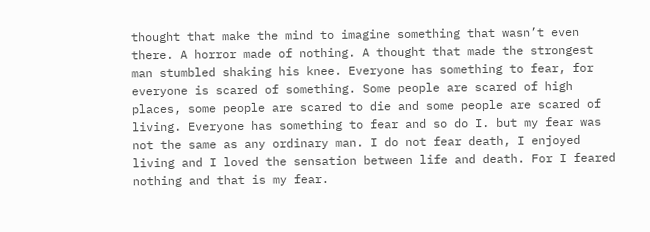thought that make the mind to imagine something that wasn’t even there. A horror made of nothing. A thought that made the strongest man stumbled shaking his knee. Everyone has something to fear, for everyone is scared of something. Some people are scared of high places, some people are scared to die and some people are scared of living. Everyone has something to fear and so do I. but my fear was not the same as any ordinary man. I do not fear death, I enjoyed living and I loved the sensation between life and death. For I feared nothing and that is my fear.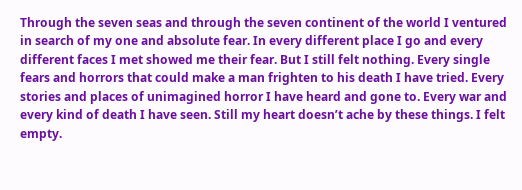Through the seven seas and through the seven continent of the world I ventured in search of my one and absolute fear. In every different place I go and every different faces I met showed me their fear. But I still felt nothing. Every single fears and horrors that could make a man frighten to his death I have tried. Every stories and places of unimagined horror I have heard and gone to. Every war and every kind of death I have seen. Still my heart doesn’t ache by these things. I felt empty.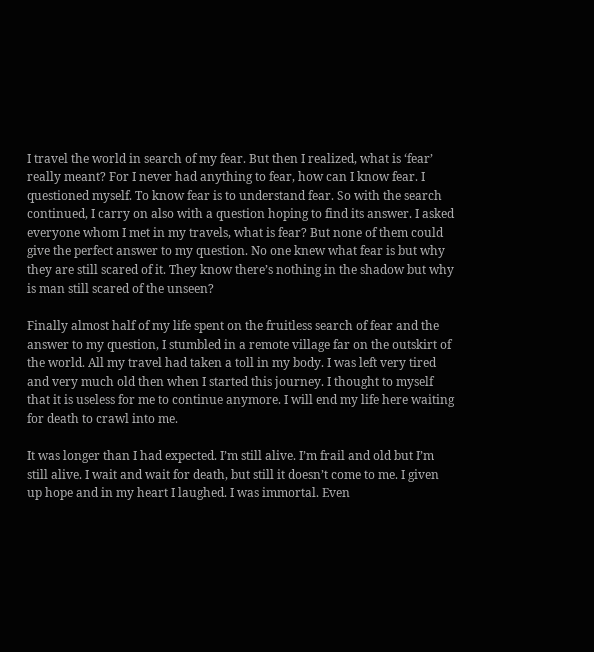I travel the world in search of my fear. But then I realized, what is ‘fear’ really meant? For I never had anything to fear, how can I know fear. I questioned myself. To know fear is to understand fear. So with the search continued, I carry on also with a question hoping to find its answer. I asked everyone whom I met in my travels, what is fear? But none of them could give the perfect answer to my question. No one knew what fear is but why they are still scared of it. They know there’s nothing in the shadow but why is man still scared of the unseen?

Finally almost half of my life spent on the fruitless search of fear and the answer to my question, I stumbled in a remote village far on the outskirt of the world. All my travel had taken a toll in my body. I was left very tired and very much old then when I started this journey. I thought to myself that it is useless for me to continue anymore. I will end my life here waiting for death to crawl into me.

It was longer than I had expected. I’m still alive. I’m frail and old but I’m still alive. I wait and wait for death, but still it doesn’t come to me. I given up hope and in my heart I laughed. I was immortal. Even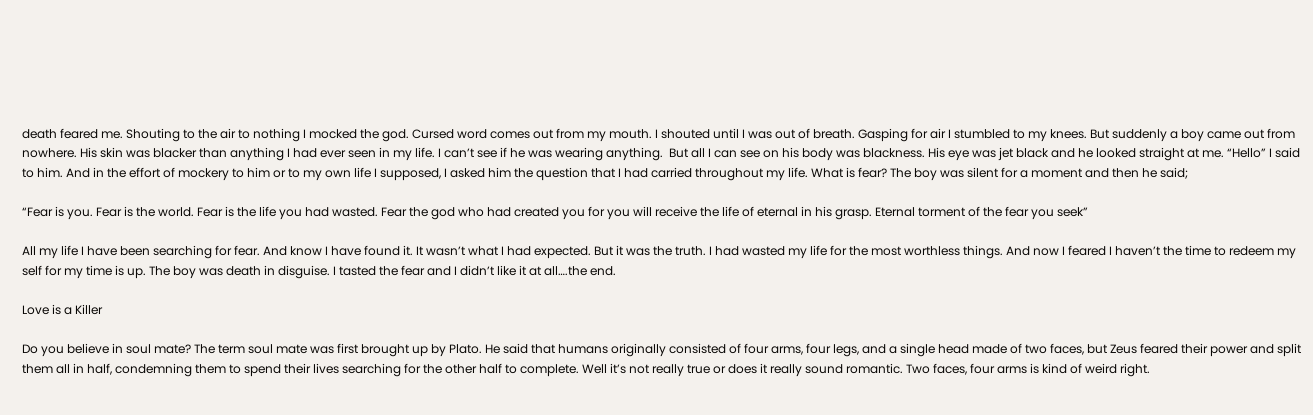death feared me. Shouting to the air to nothing I mocked the god. Cursed word comes out from my mouth. I shouted until I was out of breath. Gasping for air I stumbled to my knees. But suddenly a boy came out from nowhere. His skin was blacker than anything I had ever seen in my life. I can’t see if he was wearing anything.  But all I can see on his body was blackness. His eye was jet black and he looked straight at me. “Hello” I said to him. And in the effort of mockery to him or to my own life I supposed, I asked him the question that I had carried throughout my life. What is fear? The boy was silent for a moment and then he said;

“Fear is you. Fear is the world. Fear is the life you had wasted. Fear the god who had created you for you will receive the life of eternal in his grasp. Eternal torment of the fear you seek”

All my life I have been searching for fear. And know I have found it. It wasn’t what I had expected. But it was the truth. I had wasted my life for the most worthless things. And now I feared I haven’t the time to redeem my self for my time is up. The boy was death in disguise. I tasted the fear and I didn’t like it at all….the end.

Love is a Killer

Do you believe in soul mate? The term soul mate was first brought up by Plato. He said that humans originally consisted of four arms, four legs, and a single head made of two faces, but Zeus feared their power and split them all in half, condemning them to spend their lives searching for the other half to complete. Well it’s not really true or does it really sound romantic. Two faces, four arms is kind of weird right.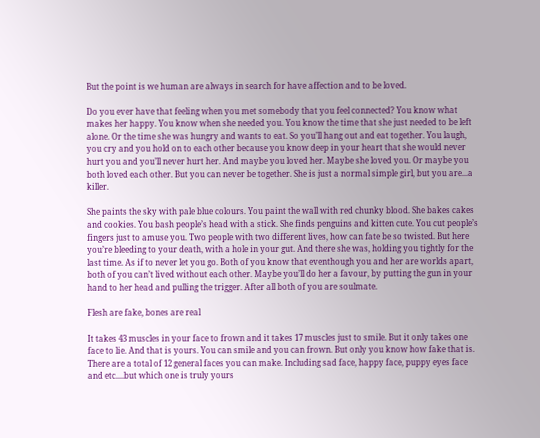But the point is we human are always in search for have affection and to be loved.

Do you ever have that feeling when you met somebody that you feel connected? You know what makes her happy. You know when she needed you. You know the time that she just needed to be left alone. Or the time she was hungry and wants to eat. So you’ll hang out and eat together. You laugh, you cry and you hold on to each other because you know deep in your heart that she would never hurt you and you’ll never hurt her. And maybe you loved her. Maybe she loved you. Or maybe you both loved each other. But you can never be together. She is just a normal simple girl, but you are...a killer.

She paints the sky with pale blue colours. You paint the wall with red chunky blood. She bakes cakes and cookies. You bash people’s head with a stick. She finds penguins and kitten cute. You cut people’s fingers just to amuse you. Two people with two different lives, how can fate be so twisted. But here you’re bleeding to your death, with a hole in your gut. And there she was, holding you tightly for the last time. As if to never let you go. Both of you know that eventhough you and her are worlds apart, both of you can’t lived without each other. Maybe you’ll do her a favour, by putting the gun in your hand to her head and pulling the trigger. After all both of you are soulmate.

Flesh are fake, bones are real

It takes 43 muscles in your face to frown and it takes 17 muscles just to smile. But it only takes one face to lie. And that is yours. You can smile and you can frown. But only you know how fake that is. There are a total of 12 general faces you can make. Including sad face, happy face, puppy eyes face and etc....but which one is truly yours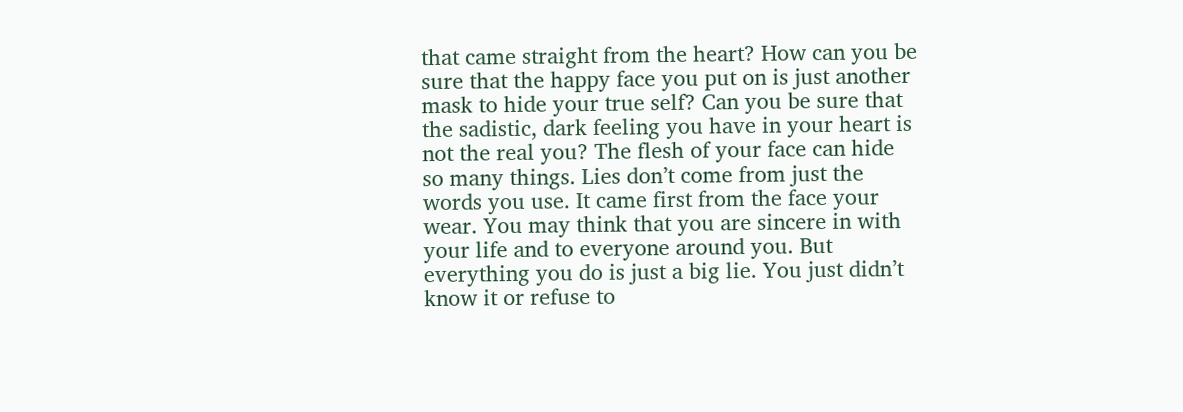that came straight from the heart? How can you be sure that the happy face you put on is just another mask to hide your true self? Can you be sure that the sadistic, dark feeling you have in your heart is not the real you? The flesh of your face can hide so many things. Lies don’t come from just the words you use. It came first from the face your wear. You may think that you are sincere in with your life and to everyone around you. But everything you do is just a big lie. You just didn’t know it or refuse to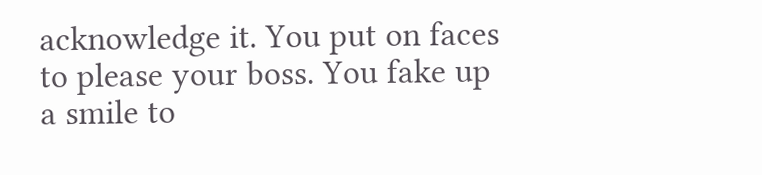acknowledge it. You put on faces to please your boss. You fake up a smile to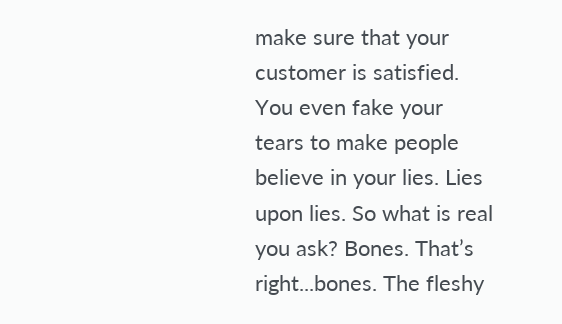make sure that your customer is satisfied. You even fake your tears to make people believe in your lies. Lies upon lies. So what is real you ask? Bones. That’s right...bones. The fleshy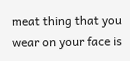meat thing that you wear on your face is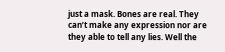just a mask. Bones are real. They can’t make any expression nor are they able to tell any lies. Well the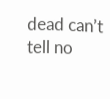dead can’t tell no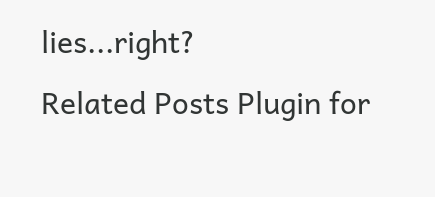lies...right?
Related Posts Plugin for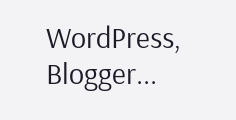WordPress, Blogger...